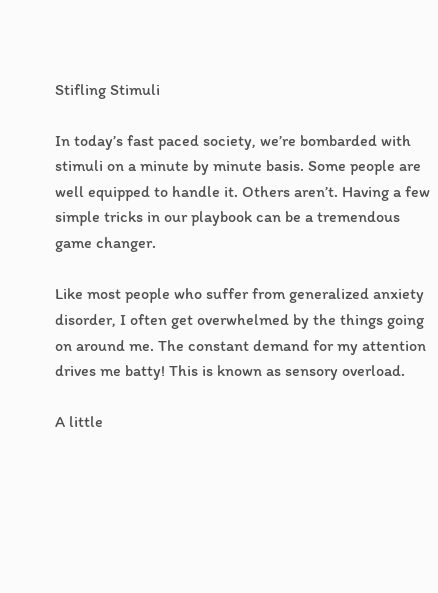Stifling Stimuli

In today’s fast paced society, we’re bombarded with stimuli on a minute by minute basis. Some people are well equipped to handle it. Others aren’t. Having a few simple tricks in our playbook can be a tremendous game changer.

Like most people who suffer from generalized anxiety disorder, I often get overwhelmed by the things going on around me. The constant demand for my attention drives me batty! This is known as sensory overload.

A little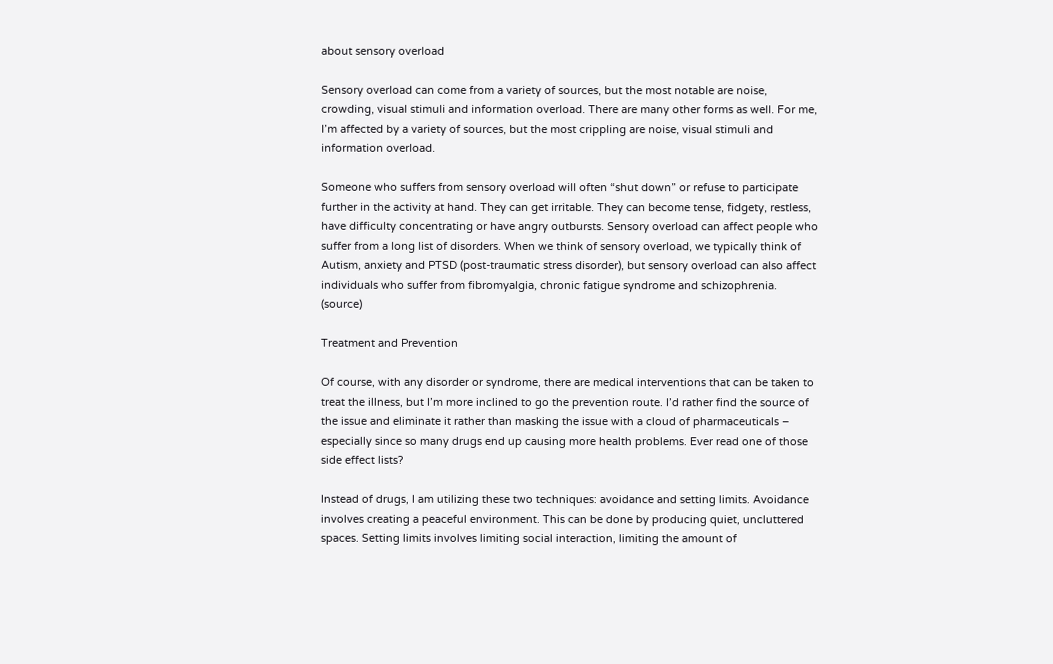about sensory overload

Sensory overload can come from a variety of sources, but the most notable are noise, crowding, visual stimuli and information overload. There are many other forms as well. For me, I’m affected by a variety of sources, but the most crippling are noise, visual stimuli and information overload.

Someone who suffers from sensory overload will often “shut down” or refuse to participate further in the activity at hand. They can get irritable. They can become tense, fidgety, restless, have difficulty concentrating or have angry outbursts. Sensory overload can affect people who suffer from a long list of disorders. When we think of sensory overload, we typically think of Autism, anxiety and PTSD (post-traumatic stress disorder), but sensory overload can also affect individuals who suffer from fibromyalgia, chronic fatigue syndrome and schizophrenia. (source)

Treatment and Prevention

Of course, with any disorder or syndrome, there are medical interventions that can be taken to treat the illness, but I’m more inclined to go the prevention route. I’d rather find the source of the issue and eliminate it rather than masking the issue with a cloud of pharmaceuticals – especially since so many drugs end up causing more health problems. Ever read one of those side effect lists?

Instead of drugs, I am utilizing these two techniques: avoidance and setting limits. Avoidance involves creating a peaceful environment. This can be done by producing quiet, uncluttered spaces. Setting limits involves limiting social interaction, limiting the amount of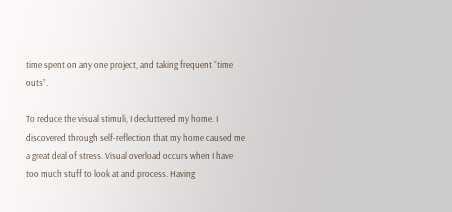time spent on any one project, and taking frequent “time outs”.

To reduce the visual stimuli, I decluttered my home. I discovered through self-reflection that my home caused me a great deal of stress. Visual overload occurs when I have too much stuff to look at and process. Having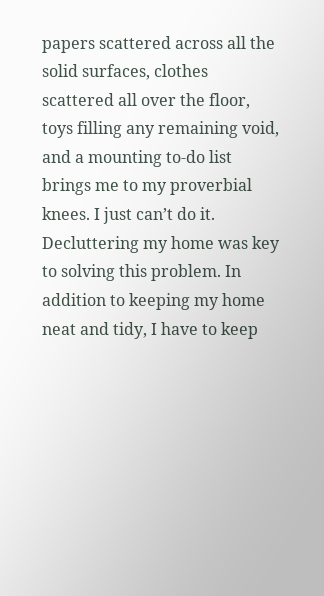papers scattered across all the solid surfaces, clothes scattered all over the floor, toys filling any remaining void, and a mounting to-do list brings me to my proverbial knees. I just can’t do it. Decluttering my home was key to solving this problem. In addition to keeping my home neat and tidy, I have to keep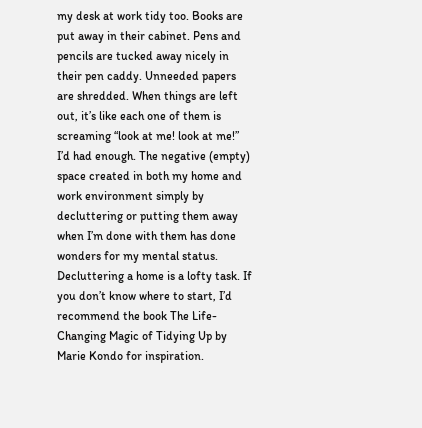my desk at work tidy too. Books are put away in their cabinet. Pens and pencils are tucked away nicely in their pen caddy. Unneeded papers are shredded. When things are left out, it’s like each one of them is screaming “look at me! look at me!” I’d had enough. The negative (empty) space created in both my home and work environment simply by decluttering or putting them away when I’m done with them has done wonders for my mental status. Decluttering a home is a lofty task. If you don’t know where to start, I’d recommend the book The Life-Changing Magic of Tidying Up by Marie Kondo for inspiration.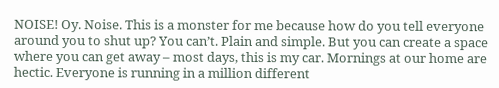NOISE! Oy. Noise. This is a monster for me because how do you tell everyone around you to shut up? You can’t. Plain and simple. But you can create a space where you can get away – most days, this is my car. Mornings at our home are hectic. Everyone is running in a million different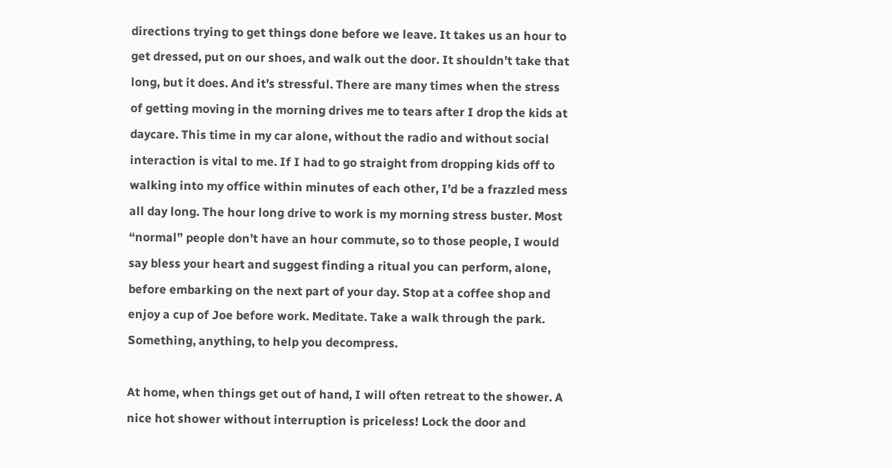directions trying to get things done before we leave. It takes us an hour to get dressed, put on our shoes, and walk out the door. It shouldn’t take that long, but it does. And it’s stressful. There are many times when the stress of getting moving in the morning drives me to tears after I drop the kids at daycare. This time in my car alone, without the radio and without social interaction is vital to me. If I had to go straight from dropping kids off to walking into my office within minutes of each other, I’d be a frazzled mess all day long. The hour long drive to work is my morning stress buster. Most “normal” people don’t have an hour commute, so to those people, I would say bless your heart and suggest finding a ritual you can perform, alone, before embarking on the next part of your day. Stop at a coffee shop and enjoy a cup of Joe before work. Meditate. Take a walk through the park. Something, anything, to help you decompress.

At home, when things get out of hand, I will often retreat to the shower. A nice hot shower without interruption is priceless! Lock the door and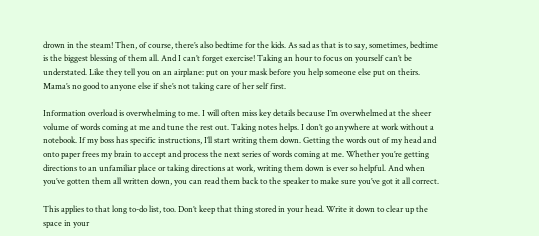drown in the steam! Then, of course, there’s also bedtime for the kids. As sad as that is to say, sometimes, bedtime is the biggest blessing of them all. And I can’t forget exercise! Taking an hour to focus on yourself can’t be understated. Like they tell you on an airplane: put on your mask before you help someone else put on theirs. Mama’s no good to anyone else if she’s not taking care of her self first.

Information overload is overwhelming to me. I will often miss key details because I’m overwhelmed at the sheer volume of words coming at me and tune the rest out. Taking notes helps. I don’t go anywhere at work without a notebook. If my boss has specific instructions, I’ll start writing them down. Getting the words out of my head and onto paper frees my brain to accept and process the next series of words coming at me. Whether you’re getting directions to an unfamiliar place or taking directions at work, writing them down is ever so helpful. And when you’ve gotten them all written down, you can read them back to the speaker to make sure you’ve got it all correct.

This applies to that long to-do list, too. Don’t keep that thing stored in your head. Write it down to clear up the space in your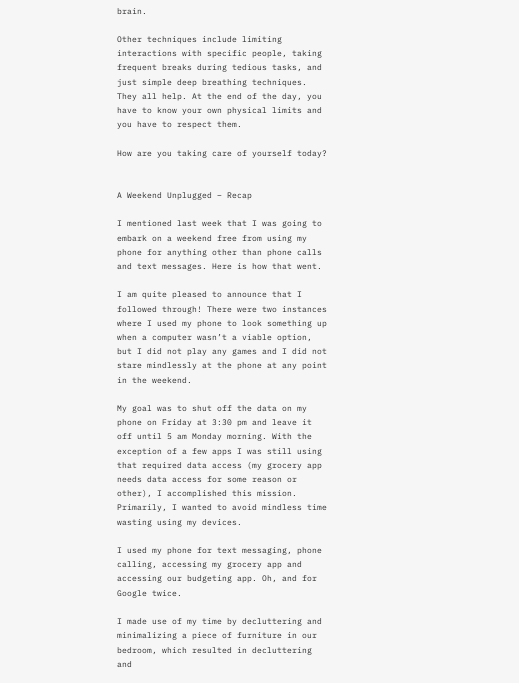brain.

Other techniques include limiting interactions with specific people, taking frequent breaks during tedious tasks, and just simple deep breathing techniques. They all help. At the end of the day, you have to know your own physical limits and you have to respect them.

How are you taking care of yourself today?


A Weekend Unplugged – Recap

I mentioned last week that I was going to embark on a weekend free from using my phone for anything other than phone calls and text messages. Here is how that went.

I am quite pleased to announce that I followed through! There were two instances where I used my phone to look something up when a computer wasn’t a viable option, but I did not play any games and I did not stare mindlessly at the phone at any point in the weekend.

My goal was to shut off the data on my phone on Friday at 3:30 pm and leave it off until 5 am Monday morning. With the exception of a few apps I was still using that required data access (my grocery app needs data access for some reason or other), I accomplished this mission. Primarily, I wanted to avoid mindless time wasting using my devices.

I used my phone for text messaging, phone calling, accessing my grocery app and accessing our budgeting app. Oh, and for Google twice.

I made use of my time by decluttering and minimalizing a piece of furniture in our bedroom, which resulted in decluttering and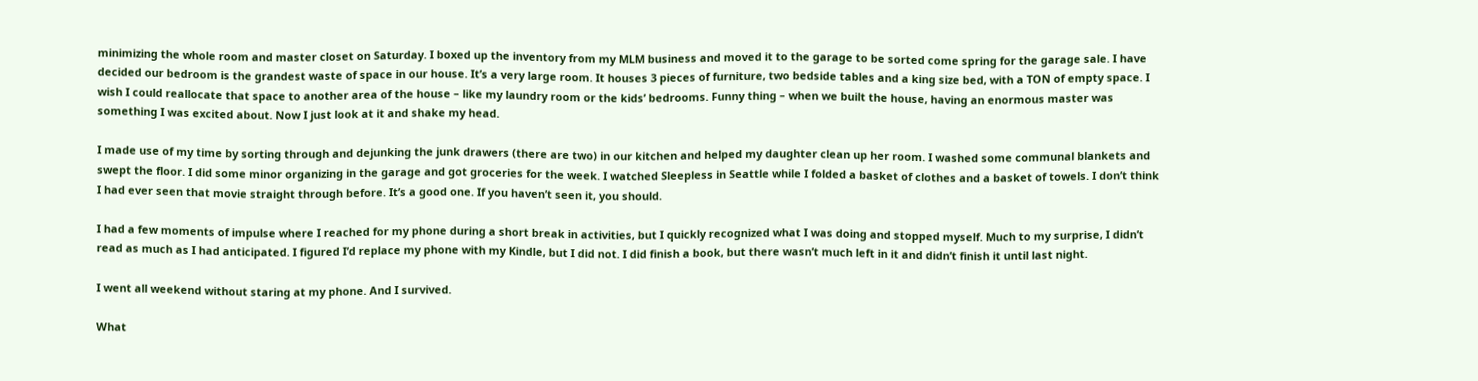minimizing the whole room and master closet on Saturday. I boxed up the inventory from my MLM business and moved it to the garage to be sorted come spring for the garage sale. I have decided our bedroom is the grandest waste of space in our house. It’s a very large room. It houses 3 pieces of furniture, two bedside tables and a king size bed, with a TON of empty space. I wish I could reallocate that space to another area of the house – like my laundry room or the kids’ bedrooms. Funny thing – when we built the house, having an enormous master was something I was excited about. Now I just look at it and shake my head.

I made use of my time by sorting through and dejunking the junk drawers (there are two) in our kitchen and helped my daughter clean up her room. I washed some communal blankets and swept the floor. I did some minor organizing in the garage and got groceries for the week. I watched Sleepless in Seattle while I folded a basket of clothes and a basket of towels. I don’t think I had ever seen that movie straight through before. It’s a good one. If you haven’t seen it, you should.

I had a few moments of impulse where I reached for my phone during a short break in activities, but I quickly recognized what I was doing and stopped myself. Much to my surprise, I didn’t read as much as I had anticipated. I figured I’d replace my phone with my Kindle, but I did not. I did finish a book, but there wasn’t much left in it and didn’t finish it until last night.

I went all weekend without staring at my phone. And I survived.

What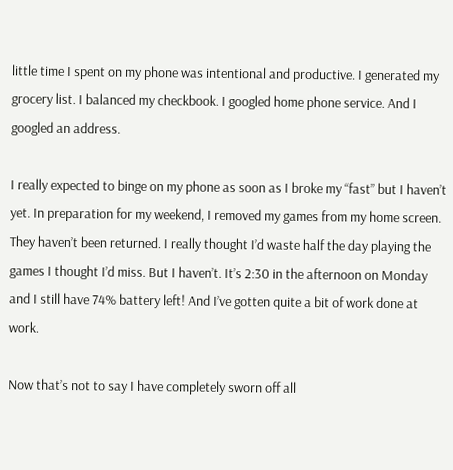little time I spent on my phone was intentional and productive. I generated my grocery list. I balanced my checkbook. I googled home phone service. And I googled an address.

I really expected to binge on my phone as soon as I broke my “fast” but I haven’t yet. In preparation for my weekend, I removed my games from my home screen. They haven’t been returned. I really thought I’d waste half the day playing the games I thought I’d miss. But I haven’t. It’s 2:30 in the afternoon on Monday and I still have 74% battery left! And I’ve gotten quite a bit of work done at work.

Now that’s not to say I have completely sworn off all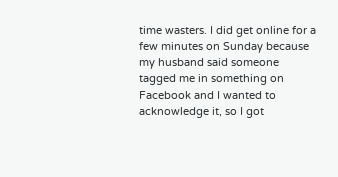time wasters. I did get online for a few minutes on Sunday because my husband said someone tagged me in something on Facebook and I wanted to acknowledge it, so I got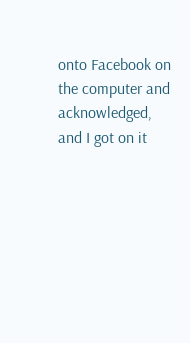onto Facebook on the computer and acknowledged, and I got on it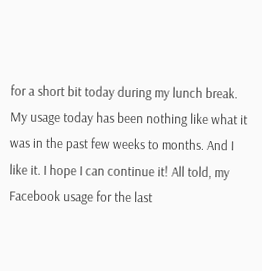for a short bit today during my lunch break. My usage today has been nothing like what it was in the past few weeks to months. And I like it. I hope I can continue it! All told, my Facebook usage for the last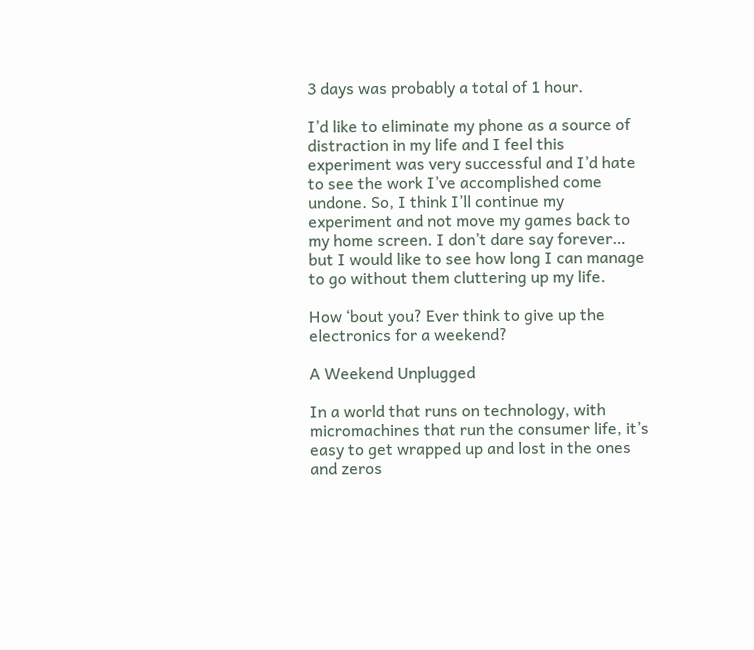3 days was probably a total of 1 hour.

I’d like to eliminate my phone as a source of distraction in my life and I feel this experiment was very successful and I’d hate to see the work I’ve accomplished come undone. So, I think I’ll continue my experiment and not move my games back to my home screen. I don’t dare say forever… but I would like to see how long I can manage to go without them cluttering up my life.

How ‘bout you? Ever think to give up the electronics for a weekend?

A Weekend Unplugged

In a world that runs on technology, with micromachines that run the consumer life, it’s easy to get wrapped up and lost in the ones and zeros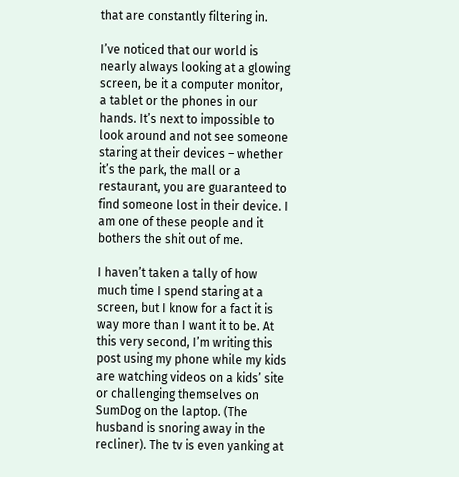that are constantly filtering in.

I’ve noticed that our world is nearly always looking at a glowing screen, be it a computer monitor, a tablet or the phones in our hands. It’s next to impossible to look around and not see someone staring at their devices – whether it’s the park, the mall or a restaurant, you are guaranteed to find someone lost in their device. I am one of these people and it bothers the shit out of me.

I haven’t taken a tally of how much time I spend staring at a screen, but I know for a fact it is way more than I want it to be. At this very second, I’m writing this post using my phone while my kids are watching videos on a kids’ site or challenging themselves on SumDog on the laptop. (The husband is snoring away in the recliner). The tv is even yanking at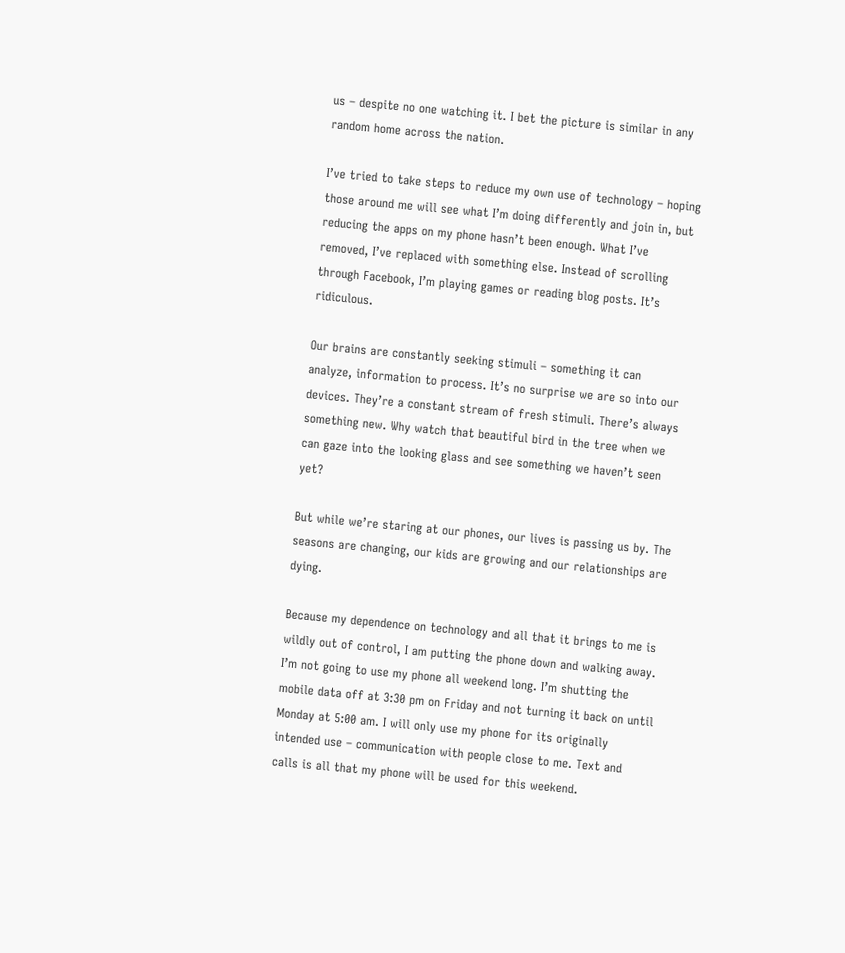us – despite no one watching it. I bet the picture is similar in any random home across the nation.

I’ve tried to take steps to reduce my own use of technology – hoping those around me will see what I’m doing differently and join in, but reducing the apps on my phone hasn’t been enough. What I’ve removed, I’ve replaced with something else. Instead of scrolling through Facebook, I’m playing games or reading blog posts. It’s ridiculous.

Our brains are constantly seeking stimuli – something it can analyze, information to process. It’s no surprise we are so into our devices. They’re a constant stream of fresh stimuli. There’s always something new. Why watch that beautiful bird in the tree when we can gaze into the looking glass and see something we haven’t seen yet?

But while we’re staring at our phones, our lives is passing us by. The seasons are changing, our kids are growing and our relationships are dying.

Because my dependence on technology and all that it brings to me is wildly out of control, I am putting the phone down and walking away. I’m not going to use my phone all weekend long. I’m shutting the mobile data off at 3:30 pm on Friday and not turning it back on until Monday at 5:00 am. I will only use my phone for its originally intended use – communication with people close to me. Text and calls is all that my phone will be used for this weekend.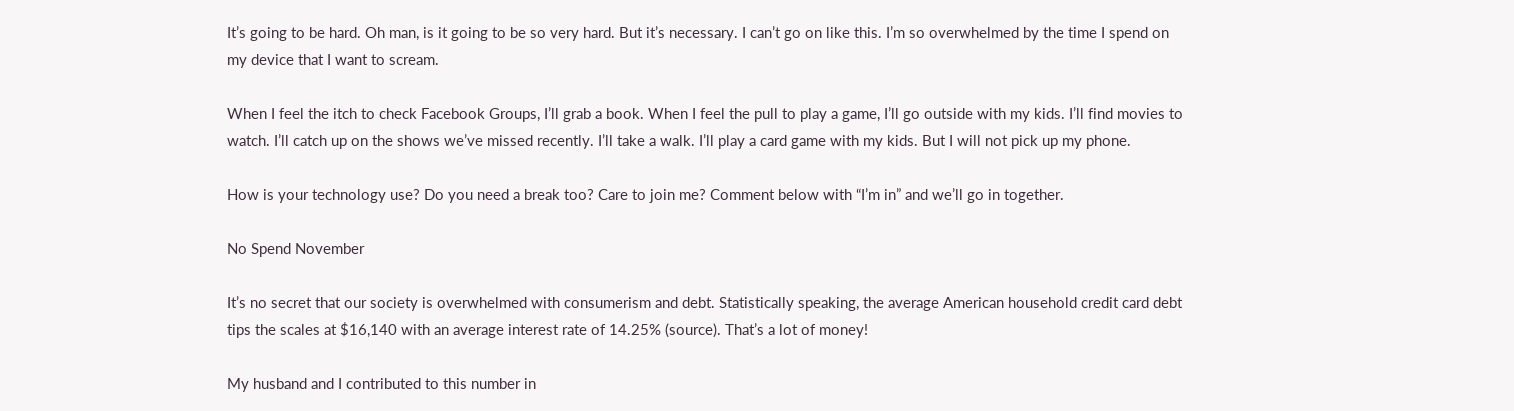It’s going to be hard. Oh man, is it going to be so very hard. But it’s necessary. I can’t go on like this. I’m so overwhelmed by the time I spend on my device that I want to scream.

When I feel the itch to check Facebook Groups, I’ll grab a book. When I feel the pull to play a game, I’ll go outside with my kids. I’ll find movies to watch. I’ll catch up on the shows we’ve missed recently. I’ll take a walk. I’ll play a card game with my kids. But I will not pick up my phone.

How is your technology use? Do you need a break too? Care to join me? Comment below with “I’m in” and we’ll go in together.

No Spend November

It’s no secret that our society is overwhelmed with consumerism and debt. Statistically speaking, the average American household credit card debt tips the scales at $16,140 with an average interest rate of 14.25% (source). That’s a lot of money!

My husband and I contributed to this number in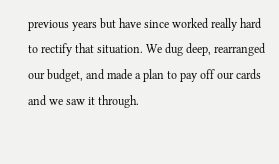previous years but have since worked really hard to rectify that situation. We dug deep, rearranged our budget, and made a plan to pay off our cards and we saw it through.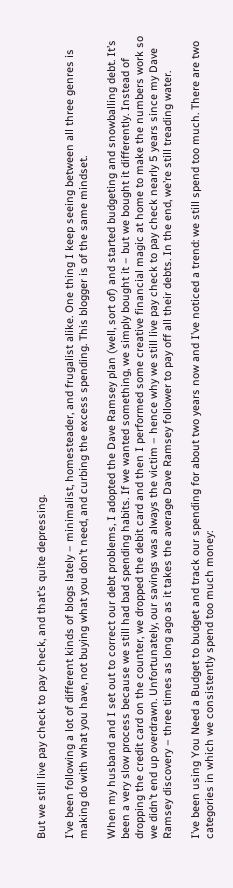But we still live pay check to pay check, and that’s quite depressing.

I’ve been following a lot of different kinds of blogs lately – minimalist, homesteader, and frugalist alike. One thing I keep seeing between all three genres is making do with what you have, not buying what you don’t need, and curbing the excess spending. This blogger is of the same mindset.

When my husband and I set out to correct our debt problems, I adopted the Dave Ramsey plan (well, sort of) and started budgeting and snowballing debt. It’s been a very slow process because we still had bad spending habits. If we wanted something, we simply bought it – but we bought it differently. Instead of dropping the credit card on the counter, we dropped the debit card and then I performed some creative financial magic at home to make the numbers work so we didn’t end up overdrawn. Unfortunately, our savings was always the victim – hence why we still live pay check to pay check nearly 5 years since my Dave Ramsey discovery – three times as long ago as it takes the average Dave Ramsey follower to pay off all their debts. In the end, we’re still treading water.

I’ve been using You Need a Budget to budget and track our spending for about two years now and I’ve noticed a trend: we still spend too much. There are two categories in which we consistently spend too much money: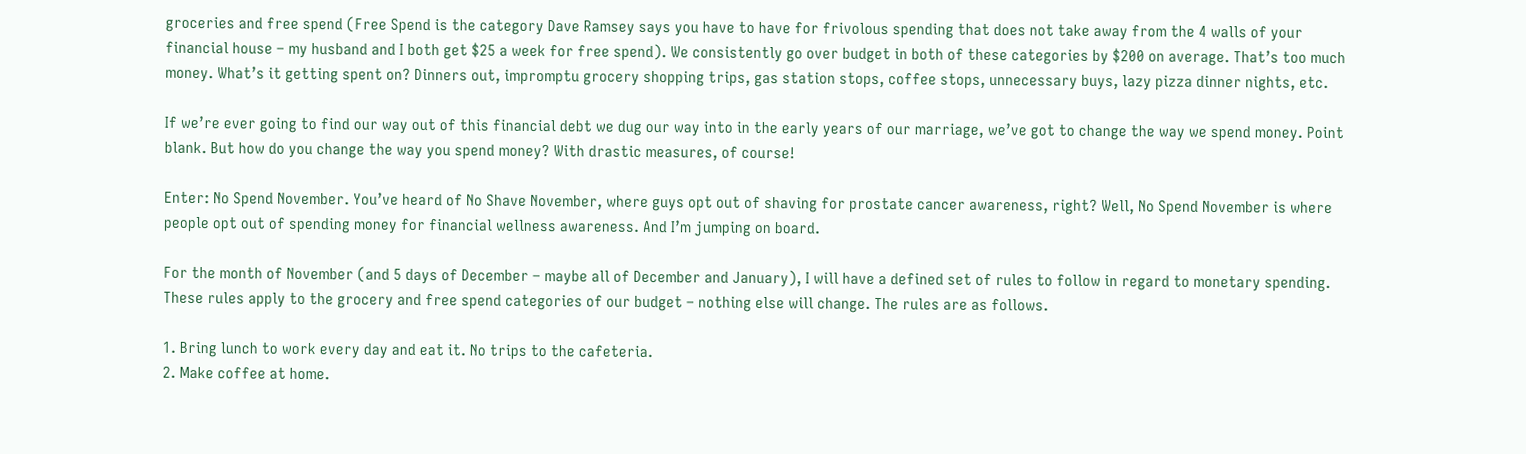groceries and free spend (Free Spend is the category Dave Ramsey says you have to have for frivolous spending that does not take away from the 4 walls of your financial house – my husband and I both get $25 a week for free spend). We consistently go over budget in both of these categories by $200 on average. That’s too much money. What’s it getting spent on? Dinners out, impromptu grocery shopping trips, gas station stops, coffee stops, unnecessary buys, lazy pizza dinner nights, etc.

If we’re ever going to find our way out of this financial debt we dug our way into in the early years of our marriage, we’ve got to change the way we spend money. Point blank. But how do you change the way you spend money? With drastic measures, of course!

Enter: No Spend November. You’ve heard of No Shave November, where guys opt out of shaving for prostate cancer awareness, right? Well, No Spend November is where people opt out of spending money for financial wellness awareness. And I’m jumping on board.

For the month of November (and 5 days of December – maybe all of December and January), I will have a defined set of rules to follow in regard to monetary spending. These rules apply to the grocery and free spend categories of our budget – nothing else will change. The rules are as follows.

1. Bring lunch to work every day and eat it. No trips to the cafeteria.
2. Make coffee at home.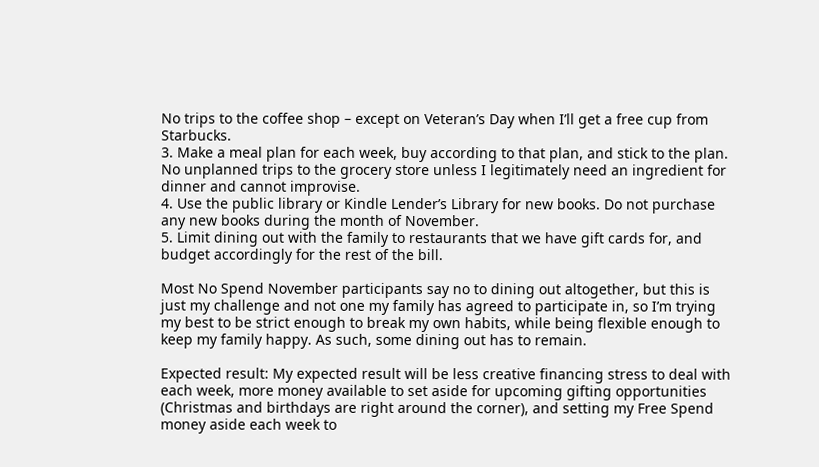No trips to the coffee shop – except on Veteran’s Day when I’ll get a free cup from Starbucks.
3. Make a meal plan for each week, buy according to that plan, and stick to the plan. No unplanned trips to the grocery store unless I legitimately need an ingredient for dinner and cannot improvise.
4. Use the public library or Kindle Lender’s Library for new books. Do not purchase any new books during the month of November.
5. Limit dining out with the family to restaurants that we have gift cards for, and budget accordingly for the rest of the bill.

Most No Spend November participants say no to dining out altogether, but this is just my challenge and not one my family has agreed to participate in, so I’m trying my best to be strict enough to break my own habits, while being flexible enough to keep my family happy. As such, some dining out has to remain.

Expected result: My expected result will be less creative financing stress to deal with each week, more money available to set aside for upcoming gifting opportunities (Christmas and birthdays are right around the corner), and setting my Free Spend money aside each week to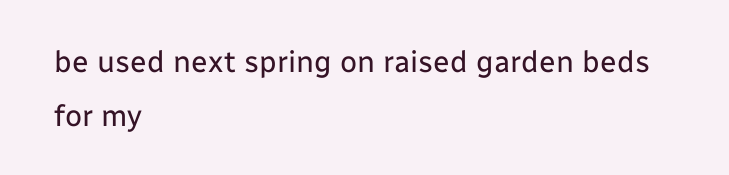be used next spring on raised garden beds for my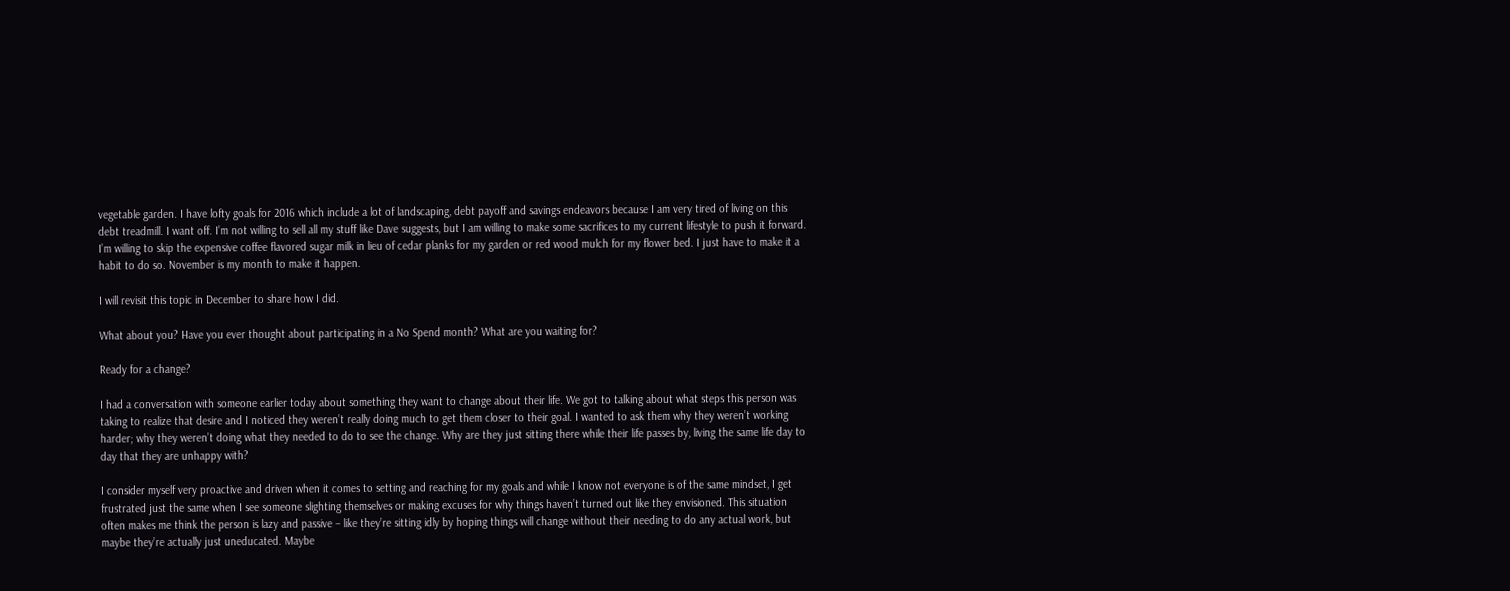vegetable garden. I have lofty goals for 2016 which include a lot of landscaping, debt payoff and savings endeavors because I am very tired of living on this debt treadmill. I want off. I’m not willing to sell all my stuff like Dave suggests, but I am willing to make some sacrifices to my current lifestyle to push it forward. I’m willing to skip the expensive coffee flavored sugar milk in lieu of cedar planks for my garden or red wood mulch for my flower bed. I just have to make it a habit to do so. November is my month to make it happen.

I will revisit this topic in December to share how I did.

What about you? Have you ever thought about participating in a No Spend month? What are you waiting for?

Ready for a change?

I had a conversation with someone earlier today about something they want to change about their life. We got to talking about what steps this person was taking to realize that desire and I noticed they weren’t really doing much to get them closer to their goal. I wanted to ask them why they weren’t working harder; why they weren’t doing what they needed to do to see the change. Why are they just sitting there while their life passes by, living the same life day to day that they are unhappy with?

I consider myself very proactive and driven when it comes to setting and reaching for my goals and while I know not everyone is of the same mindset, I get frustrated just the same when I see someone slighting themselves or making excuses for why things haven’t turned out like they envisioned. This situation often makes me think the person is lazy and passive – like they’re sitting idly by hoping things will change without their needing to do any actual work, but maybe they’re actually just uneducated. Maybe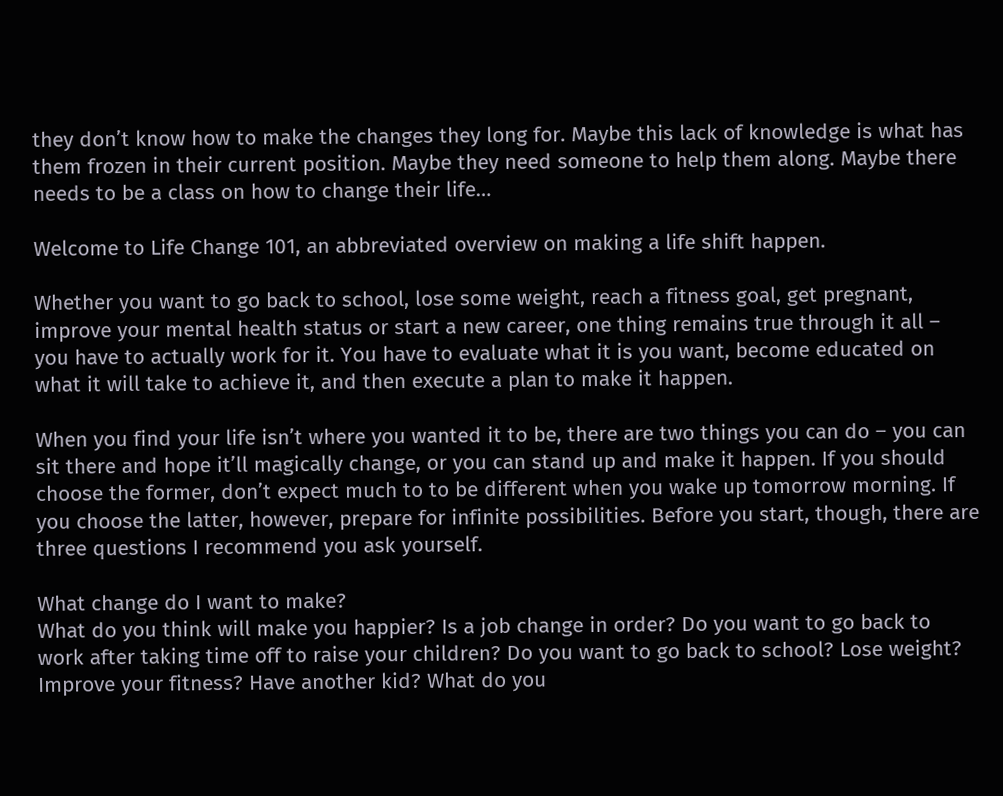they don’t know how to make the changes they long for. Maybe this lack of knowledge is what has them frozen in their current position. Maybe they need someone to help them along. Maybe there needs to be a class on how to change their life…

Welcome to Life Change 101, an abbreviated overview on making a life shift happen.

Whether you want to go back to school, lose some weight, reach a fitness goal, get pregnant, improve your mental health status or start a new career, one thing remains true through it all – you have to actually work for it. You have to evaluate what it is you want, become educated on what it will take to achieve it, and then execute a plan to make it happen.

When you find your life isn’t where you wanted it to be, there are two things you can do – you can sit there and hope it’ll magically change, or you can stand up and make it happen. If you should choose the former, don’t expect much to to be different when you wake up tomorrow morning. If you choose the latter, however, prepare for infinite possibilities. Before you start, though, there are three questions I recommend you ask yourself.

What change do I want to make?
What do you think will make you happier? Is a job change in order? Do you want to go back to work after taking time off to raise your children? Do you want to go back to school? Lose weight? Improve your fitness? Have another kid? What do you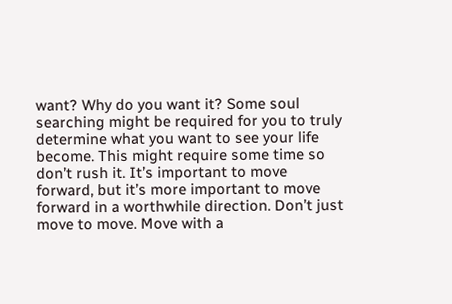want? Why do you want it? Some soul searching might be required for you to truly determine what you want to see your life become. This might require some time so don’t rush it. It’s important to move forward, but it’s more important to move forward in a worthwhile direction. Don’t just move to move. Move with a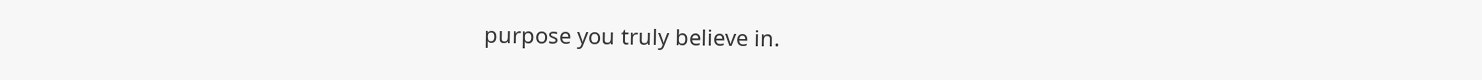purpose you truly believe in.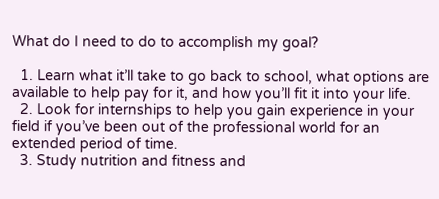What do I need to do to accomplish my goal?

  1. Learn what it’ll take to go back to school, what options are available to help pay for it, and how you’ll fit it into your life.
  2. Look for internships to help you gain experience in your field if you’ve been out of the professional world for an extended period of time.
  3. Study nutrition and fitness and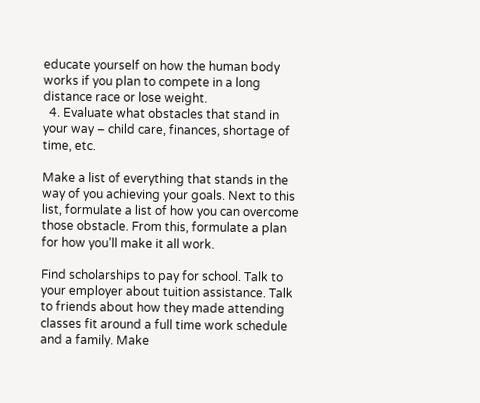educate yourself on how the human body works if you plan to compete in a long distance race or lose weight.
  4. Evaluate what obstacles that stand in your way – child care, finances, shortage of time, etc.

Make a list of everything that stands in the way of you achieving your goals. Next to this list, formulate a list of how you can overcome those obstacle. From this, formulate a plan for how you’ll make it all work.

Find scholarships to pay for school. Talk to your employer about tuition assistance. Talk to friends about how they made attending classes fit around a full time work schedule and a family. Make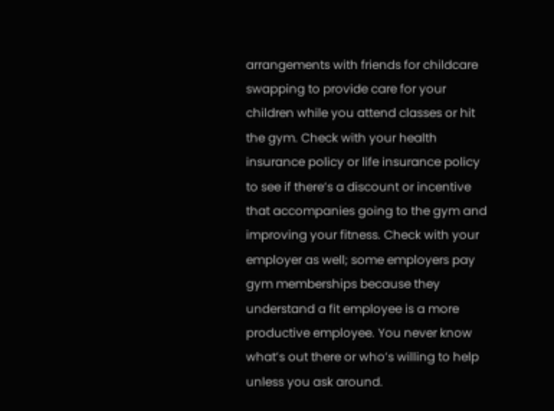arrangements with friends for childcare swapping to provide care for your children while you attend classes or hit the gym. Check with your health insurance policy or life insurance policy to see if there’s a discount or incentive that accompanies going to the gym and improving your fitness. Check with your employer as well; some employers pay gym memberships because they understand a fit employee is a more productive employee. You never know what’s out there or who’s willing to help unless you ask around.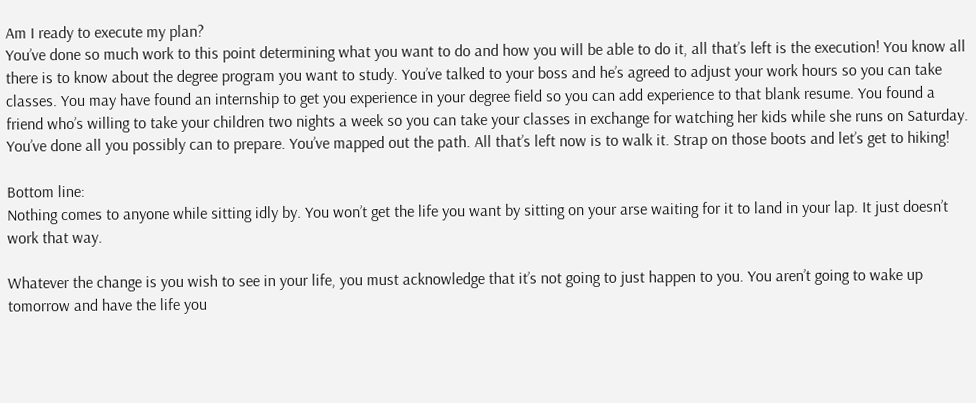Am I ready to execute my plan?
You’ve done so much work to this point determining what you want to do and how you will be able to do it, all that’s left is the execution! You know all there is to know about the degree program you want to study. You’ve talked to your boss and he’s agreed to adjust your work hours so you can take classes. You may have found an internship to get you experience in your degree field so you can add experience to that blank resume. You found a friend who’s willing to take your children two nights a week so you can take your classes in exchange for watching her kids while she runs on Saturday. You’ve done all you possibly can to prepare. You’ve mapped out the path. All that’s left now is to walk it. Strap on those boots and let’s get to hiking!

Bottom line:
Nothing comes to anyone while sitting idly by. You won’t get the life you want by sitting on your arse waiting for it to land in your lap. It just doesn’t work that way.

Whatever the change is you wish to see in your life, you must acknowledge that it’s not going to just happen to you. You aren’t going to wake up tomorrow and have the life you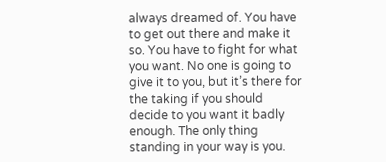always dreamed of. You have to get out there and make it so. You have to fight for what you want. No one is going to give it to you, but it’s there for the taking if you should decide to you want it badly enough. The only thing standing in your way is you.